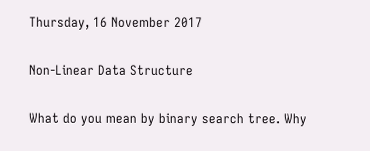Thursday, 16 November 2017

Non-Linear Data Structure

What do you mean by binary search tree. Why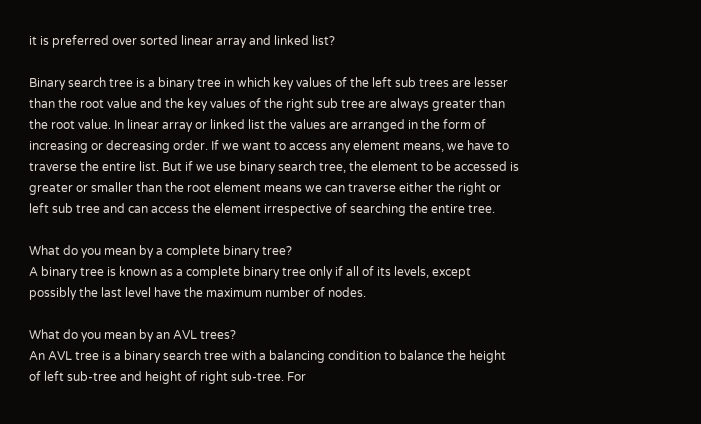it is preferred over sorted linear array and linked list?

Binary search tree is a binary tree in which key values of the left sub trees are lesser than the root value and the key values of the right sub tree are always greater than the root value. In linear array or linked list the values are arranged in the form of increasing or decreasing order. If we want to access any element means, we have to traverse the entire list. But if we use binary search tree, the element to be accessed is greater or smaller than the root element means we can traverse either the right or left sub tree and can access the element irrespective of searching the entire tree.

What do you mean by a complete binary tree?
A binary tree is known as a complete binary tree only if all of its levels, except possibly the last level have the maximum number of nodes.

What do you mean by an AVL trees?
An AVL tree is a binary search tree with a balancing condition to balance the height of left sub-tree and height of right sub-tree. For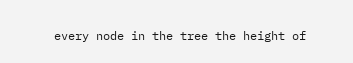every node in the tree the height of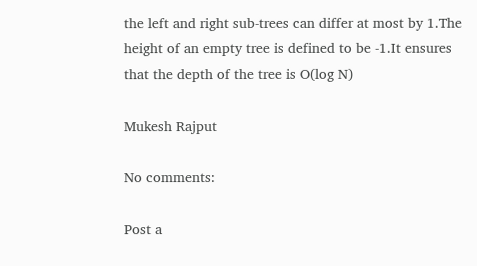the left and right sub-trees can differ at most by 1.The height of an empty tree is defined to be -1.It ensures that the depth of the tree is O(log N)

Mukesh Rajput

No comments:

Post a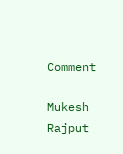Comment

Mukesh Rajput